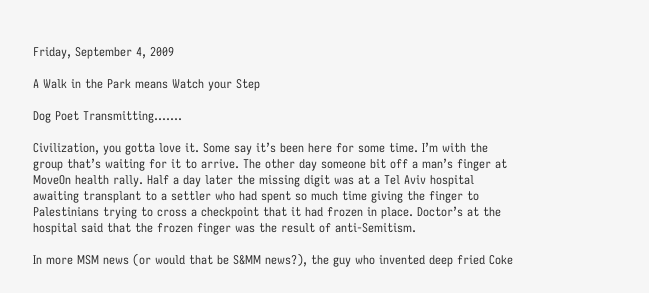Friday, September 4, 2009

A Walk in the Park means Watch your Step

Dog Poet Transmitting.......

Civilization, you gotta love it. Some say it’s been here for some time. I’m with the group that’s waiting for it to arrive. The other day someone bit off a man’s finger at MoveOn health rally. Half a day later the missing digit was at a Tel Aviv hospital awaiting transplant to a settler who had spent so much time giving the finger to Palestinians trying to cross a checkpoint that it had frozen in place. Doctor’s at the hospital said that the frozen finger was the result of anti-Semitism.

In more MSM news (or would that be S&MM news?), the guy who invented deep fried Coke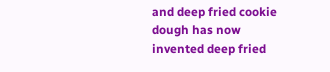and deep fried cookie dough has now invented deep fried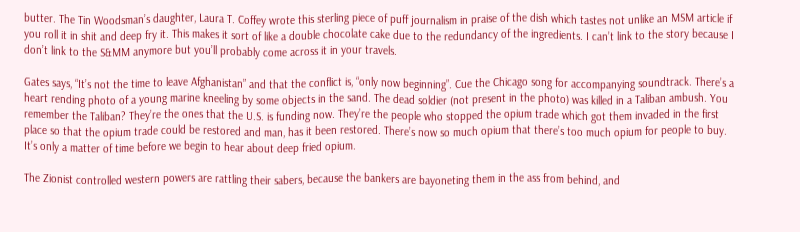butter. The Tin Woodsman’s daughter, Laura T. Coffey wrote this sterling piece of puff journalism in praise of the dish which tastes not unlike an MSM article if you roll it in shit and deep fry it. This makes it sort of like a double chocolate cake due to the redundancy of the ingredients. I can’t link to the story because I don’t link to the S&MM anymore but you’ll probably come across it in your travels.

Gates says, “It’s not the time to leave Afghanistan” and that the conflict is, “only now beginning”. Cue the Chicago song for accompanying soundtrack. There’s a heart rending photo of a young marine kneeling by some objects in the sand. The dead soldier (not present in the photo) was killed in a Taliban ambush. You remember the Taliban? They’re the ones that the U.S. is funding now. They’re the people who stopped the opium trade which got them invaded in the first place so that the opium trade could be restored and man, has it been restored. There’s now so much opium that there’s too much opium for people to buy. It’s only a matter of time before we begin to hear about deep fried opium.

The Zionist controlled western powers are rattling their sabers, because the bankers are bayoneting them in the ass from behind, and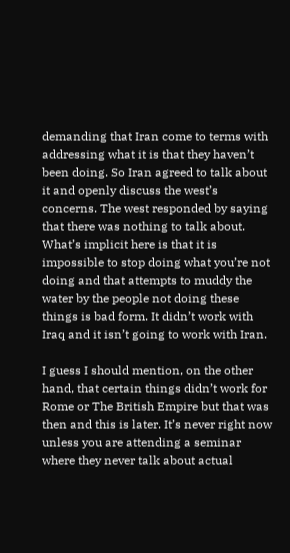demanding that Iran come to terms with addressing what it is that they haven’t been doing. So Iran agreed to talk about it and openly discuss the west’s concerns. The west responded by saying that there was nothing to talk about. What’s implicit here is that it is impossible to stop doing what you’re not doing and that attempts to muddy the water by the people not doing these things is bad form. It didn’t work with Iraq and it isn’t going to work with Iran.

I guess I should mention, on the other hand, that certain things didn’t work for Rome or The British Empire but that was then and this is later. It’s never right now unless you are attending a seminar where they never talk about actual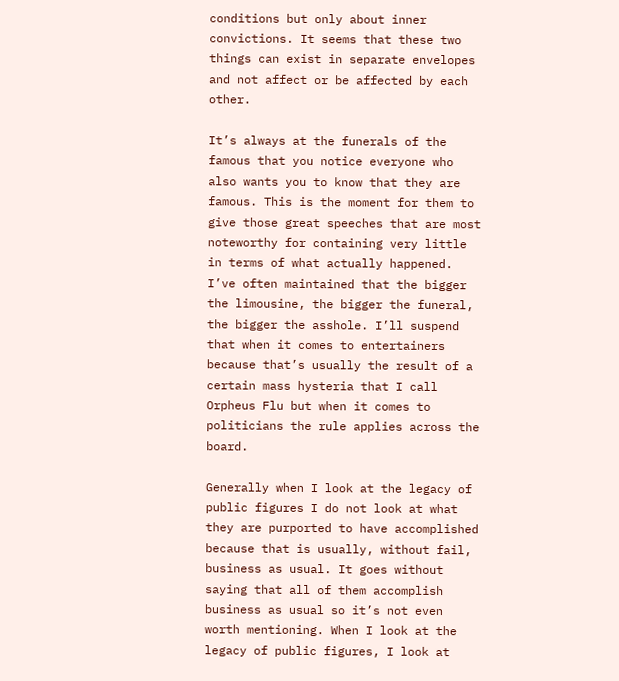conditions but only about inner convictions. It seems that these two things can exist in separate envelopes and not affect or be affected by each other.

It’s always at the funerals of the famous that you notice everyone who also wants you to know that they are famous. This is the moment for them to give those great speeches that are most noteworthy for containing very little in terms of what actually happened. I’ve often maintained that the bigger the limousine, the bigger the funeral, the bigger the asshole. I’ll suspend that when it comes to entertainers because that’s usually the result of a certain mass hysteria that I call Orpheus Flu but when it comes to politicians the rule applies across the board.

Generally when I look at the legacy of public figures I do not look at what they are purported to have accomplished because that is usually, without fail, business as usual. It goes without saying that all of them accomplish business as usual so it’s not even worth mentioning. When I look at the legacy of public figures, I look at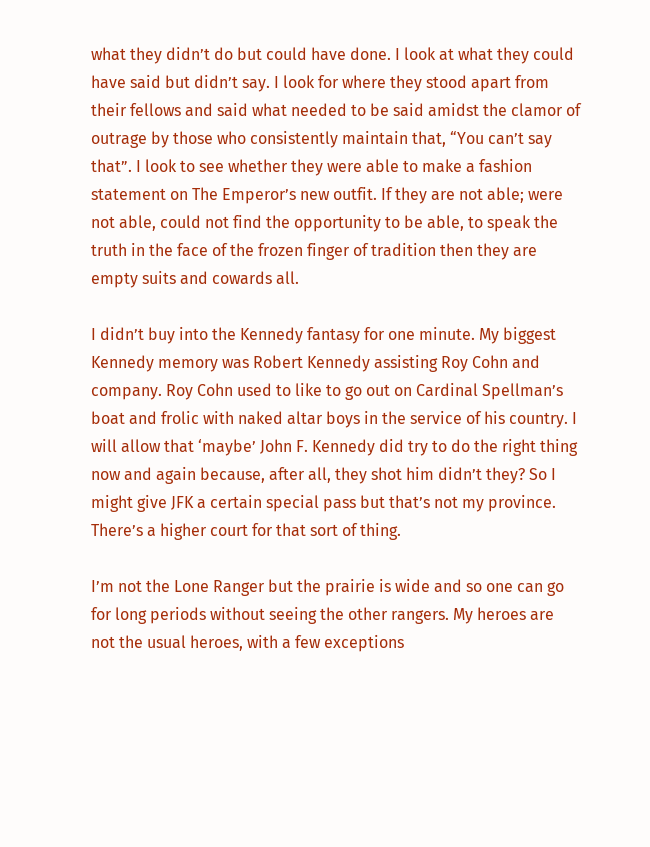what they didn’t do but could have done. I look at what they could have said but didn’t say. I look for where they stood apart from their fellows and said what needed to be said amidst the clamor of outrage by those who consistently maintain that, “You can’t say that”. I look to see whether they were able to make a fashion statement on The Emperor’s new outfit. If they are not able; were not able, could not find the opportunity to be able, to speak the truth in the face of the frozen finger of tradition then they are empty suits and cowards all.

I didn’t buy into the Kennedy fantasy for one minute. My biggest Kennedy memory was Robert Kennedy assisting Roy Cohn and company. Roy Cohn used to like to go out on Cardinal Spellman’s boat and frolic with naked altar boys in the service of his country. I will allow that ‘maybe’ John F. Kennedy did try to do the right thing now and again because, after all, they shot him didn’t they? So I might give JFK a certain special pass but that’s not my province. There’s a higher court for that sort of thing.

I’m not the Lone Ranger but the prairie is wide and so one can go for long periods without seeing the other rangers. My heroes are not the usual heroes, with a few exceptions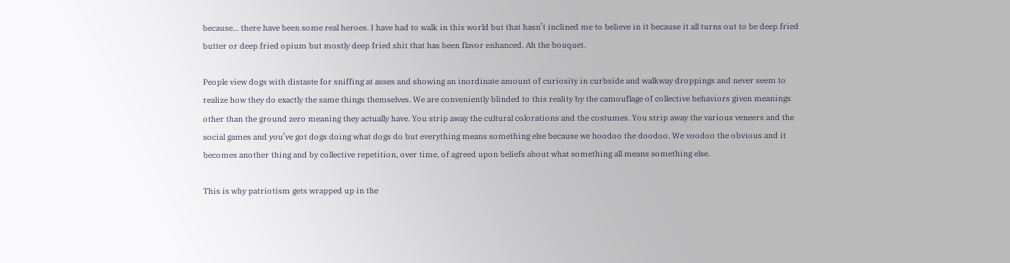because... there have been some real heroes. I have had to walk in this world but that hasn’t inclined me to believe in it because it all turns out to be deep fried butter or deep fried opium but mostly deep fried shit that has been flavor enhanced. Ah the bouquet.

People view dogs with distaste for sniffing at asses and showing an inordinate amount of curiosity in curbside and walkway droppings and never seem to realize how they do exactly the same things themselves. We are conveniently blinded to this reality by the camouflage of collective behaviors given meanings other than the ground zero meaning they actually have. You strip away the cultural colorations and the costumes. You strip away the various veneers and the social games and you’ve got dogs doing what dogs do but everything means something else because we hoodoo the doodoo. We voodoo the obvious and it becomes another thing and by collective repetition, over time, of agreed upon beliefs about what something all means something else.

This is why patriotism gets wrapped up in the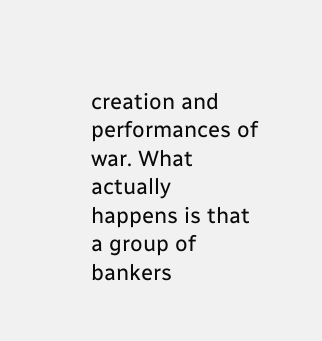creation and performances of war. What actually happens is that a group of bankers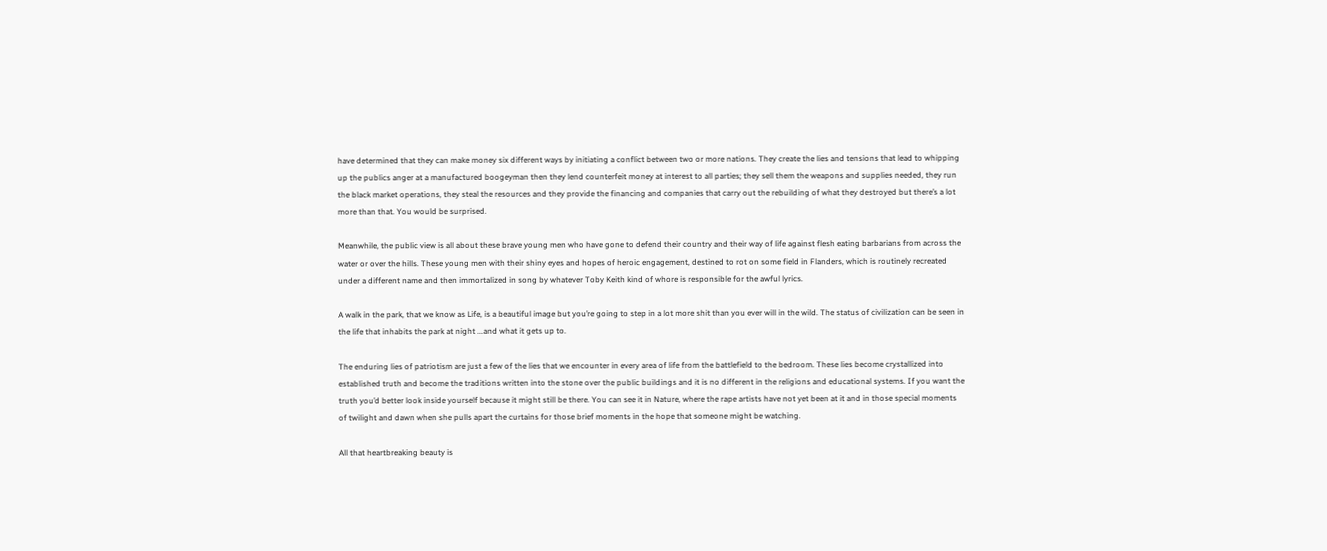have determined that they can make money six different ways by initiating a conflict between two or more nations. They create the lies and tensions that lead to whipping up the publics anger at a manufactured boogeyman then they lend counterfeit money at interest to all parties; they sell them the weapons and supplies needed, they run the black market operations, they steal the resources and they provide the financing and companies that carry out the rebuilding of what they destroyed but there’s a lot more than that. You would be surprised.

Meanwhile, the public view is all about these brave young men who have gone to defend their country and their way of life against flesh eating barbarians from across the water or over the hills. These young men with their shiny eyes and hopes of heroic engagement, destined to rot on some field in Flanders, which is routinely recreated under a different name and then immortalized in song by whatever Toby Keith kind of whore is responsible for the awful lyrics.

A walk in the park, that we know as Life, is a beautiful image but you’re going to step in a lot more shit than you ever will in the wild. The status of civilization can be seen in the life that inhabits the park at night ...and what it gets up to.

The enduring lies of patriotism are just a few of the lies that we encounter in every area of life from the battlefield to the bedroom. These lies become crystallized into established truth and become the traditions written into the stone over the public buildings and it is no different in the religions and educational systems. If you want the truth you’d better look inside yourself because it might still be there. You can see it in Nature, where the rape artists have not yet been at it and in those special moments of twilight and dawn when she pulls apart the curtains for those brief moments in the hope that someone might be watching.

All that heartbreaking beauty is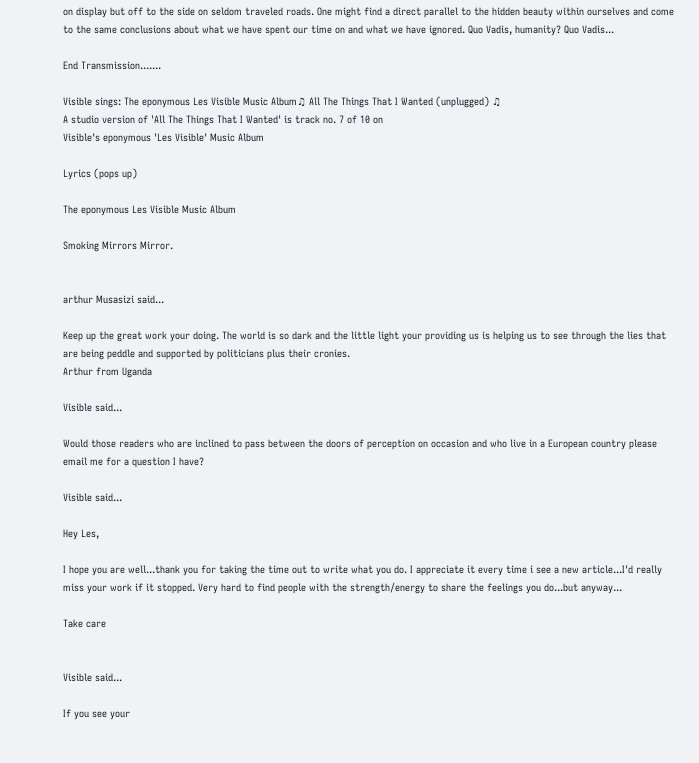on display but off to the side on seldom traveled roads. One might find a direct parallel to the hidden beauty within ourselves and come to the same conclusions about what we have spent our time on and what we have ignored. Quo Vadis, humanity? Quo Vadis...

End Transmission.......

Visible sings: The eponymous Les Visible Music Album♫ All The Things That I Wanted (unplugged) ♫
A studio version of 'All The Things That I Wanted' is track no. 7 of 10 on
Visible's eponymous 'Les Visible' Music Album

Lyrics (pops up)

The eponymous Les Visible Music Album

Smoking Mirrors Mirror.


arthur Musasizi said...

Keep up the great work your doing. The world is so dark and the little light your providing us is helping us to see through the lies that are being peddle and supported by politicians plus their cronies.
Arthur from Uganda

Visible said...

Would those readers who are inclined to pass between the doors of perception on occasion and who live in a European country please email me for a question I have?

Visible said...

Hey Les,

I hope you are well...thank you for taking the time out to write what you do. I appreciate it every time i see a new article...I'd really miss your work if it stopped. Very hard to find people with the strength/energy to share the feelings you do...but anyway...

Take care


Visible said...

If you see your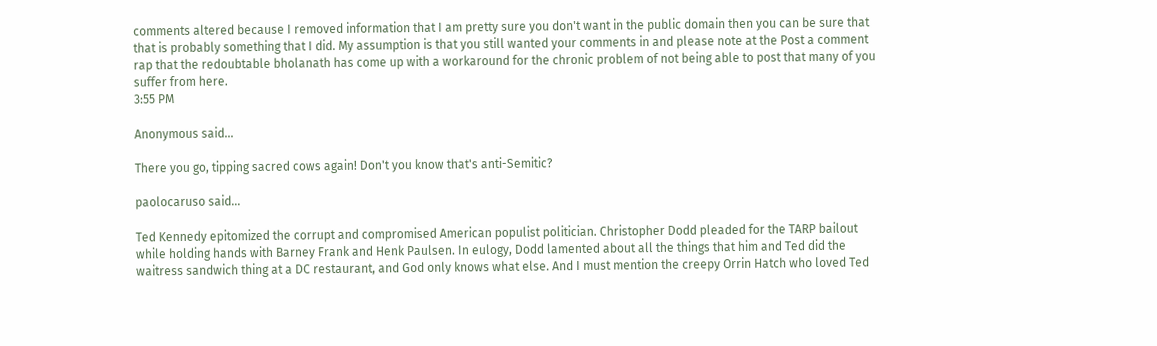comments altered because I removed information that I am pretty sure you don't want in the public domain then you can be sure that that is probably something that I did. My assumption is that you still wanted your comments in and please note at the Post a comment rap that the redoubtable bholanath has come up with a workaround for the chronic problem of not being able to post that many of you suffer from here.
3:55 PM

Anonymous said...

There you go, tipping sacred cows again! Don't you know that's anti-Semitic?

paolocaruso said...

Ted Kennedy epitomized the corrupt and compromised American populist politician. Christopher Dodd pleaded for the TARP bailout while holding hands with Barney Frank and Henk Paulsen. In eulogy, Dodd lamented about all the things that him and Ted did the waitress sandwich thing at a DC restaurant, and God only knows what else. And I must mention the creepy Orrin Hatch who loved Ted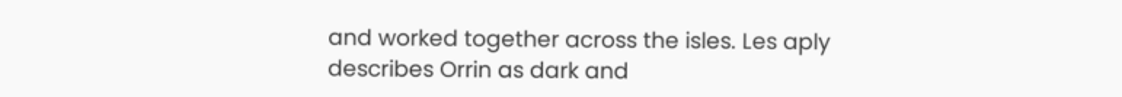and worked together across the isles. Les aply describes Orrin as dark and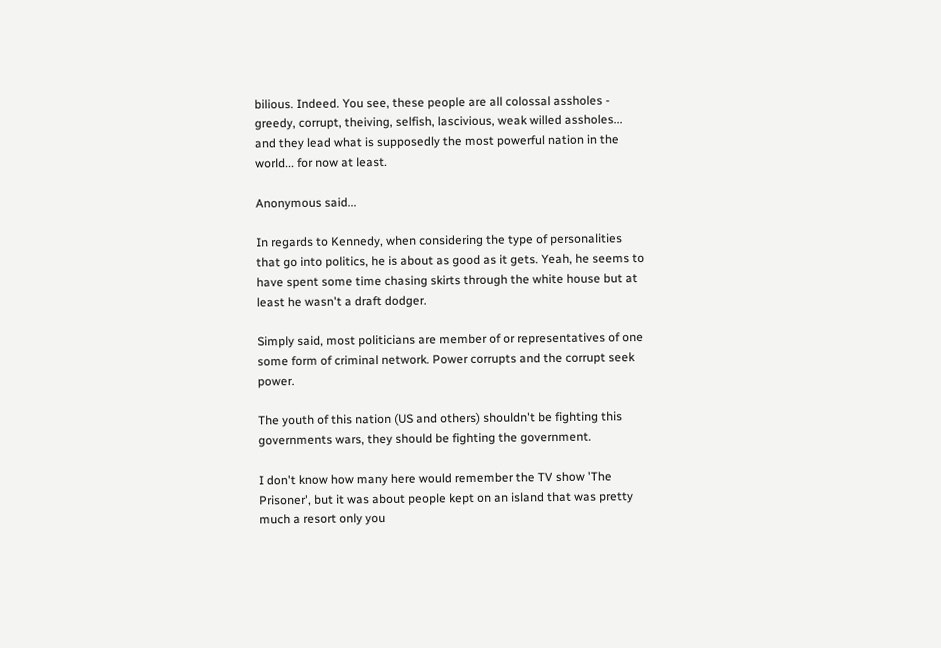bilious. Indeed. You see, these people are all colossal assholes - greedy, corrupt, theiving, selfish, lascivious, weak willed assholes... and they lead what is supposedly the most powerful nation in the world... for now at least.

Anonymous said...

In regards to Kennedy, when considering the type of personalities that go into politics, he is about as good as it gets. Yeah, he seems to have spent some time chasing skirts through the white house but at least he wasn't a draft dodger.

Simply said, most politicians are member of or representatives of one some form of criminal network. Power corrupts and the corrupt seek power.

The youth of this nation (US and others) shouldn't be fighting this governments wars, they should be fighting the government.

I don't know how many here would remember the TV show 'The Prisoner', but it was about people kept on an island that was pretty much a resort only you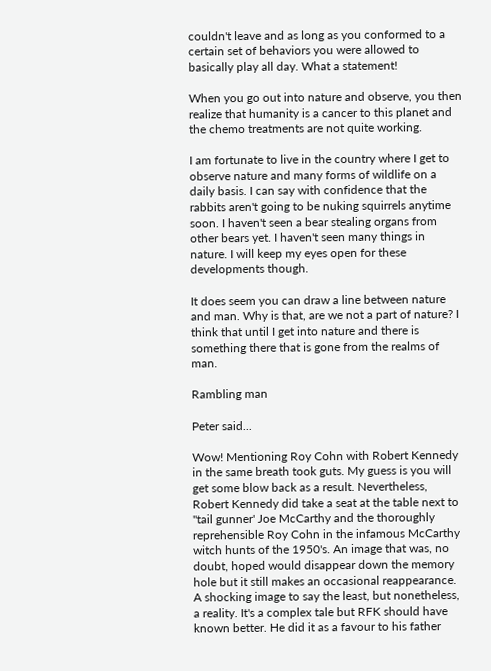couldn't leave and as long as you conformed to a certain set of behaviors you were allowed to basically play all day. What a statement!

When you go out into nature and observe, you then realize that humanity is a cancer to this planet and the chemo treatments are not quite working.

I am fortunate to live in the country where I get to observe nature and many forms of wildlife on a daily basis. I can say with confidence that the rabbits aren't going to be nuking squirrels anytime soon. I haven't seen a bear stealing organs from other bears yet. I haven't seen many things in nature. I will keep my eyes open for these developments though.

It does seem you can draw a line between nature and man. Why is that, are we not a part of nature? I think that until I get into nature and there is something there that is gone from the realms of man.

Rambling man

Peter said...

Wow! Mentioning Roy Cohn with Robert Kennedy in the same breath took guts. My guess is you will get some blow back as a result. Nevertheless, Robert Kennedy did take a seat at the table next to "tail gunner' Joe McCarthy and the thoroughly reprehensible Roy Cohn in the infamous McCarthy witch hunts of the 1950's. An image that was, no doubt, hoped would disappear down the memory hole but it still makes an occasional reappearance. A shocking image to say the least, but nonetheless, a reality. It's a complex tale but RFK should have known better. He did it as a favour to his father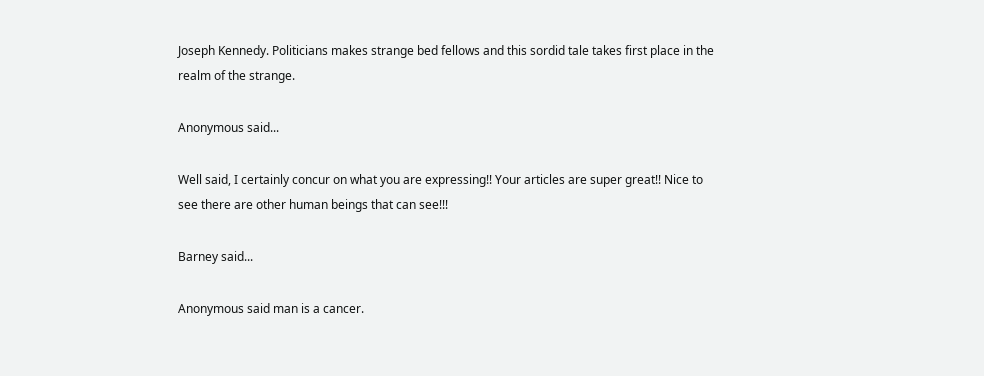Joseph Kennedy. Politicians makes strange bed fellows and this sordid tale takes first place in the realm of the strange.

Anonymous said...

Well said, I certainly concur on what you are expressing!! Your articles are super great!! Nice to see there are other human beings that can see!!!

Barney said...

Anonymous said man is a cancer.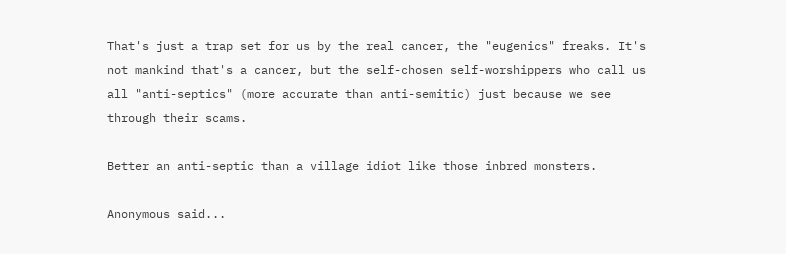That's just a trap set for us by the real cancer, the "eugenics" freaks. It's not mankind that's a cancer, but the self-chosen self-worshippers who call us all "anti-septics" (more accurate than anti-semitic) just because we see through their scams.

Better an anti-septic than a village idiot like those inbred monsters.

Anonymous said...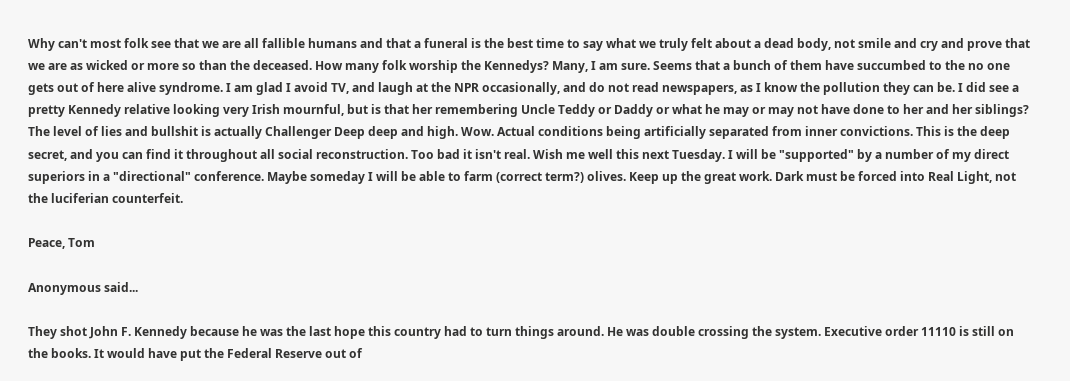Why can't most folk see that we are all fallible humans and that a funeral is the best time to say what we truly felt about a dead body, not smile and cry and prove that we are as wicked or more so than the deceased. How many folk worship the Kennedys? Many, I am sure. Seems that a bunch of them have succumbed to the no one gets out of here alive syndrome. I am glad I avoid TV, and laugh at the NPR occasionally, and do not read newspapers, as I know the pollution they can be. I did see a pretty Kennedy relative looking very Irish mournful, but is that her remembering Uncle Teddy or Daddy or what he may or may not have done to her and her siblings? The level of lies and bullshit is actually Challenger Deep deep and high. Wow. Actual conditions being artificially separated from inner convictions. This is the deep secret, and you can find it throughout all social reconstruction. Too bad it isn't real. Wish me well this next Tuesday. I will be "supported" by a number of my direct superiors in a "directional" conference. Maybe someday I will be able to farm (correct term?) olives. Keep up the great work. Dark must be forced into Real Light, not the luciferian counterfeit.

Peace, Tom

Anonymous said...

They shot John F. Kennedy because he was the last hope this country had to turn things around. He was double crossing the system. Executive order 11110 is still on the books. It would have put the Federal Reserve out of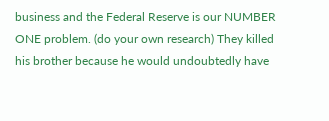business and the Federal Reserve is our NUMBER ONE problem. (do your own research) They killed his brother because he would undoubtedly have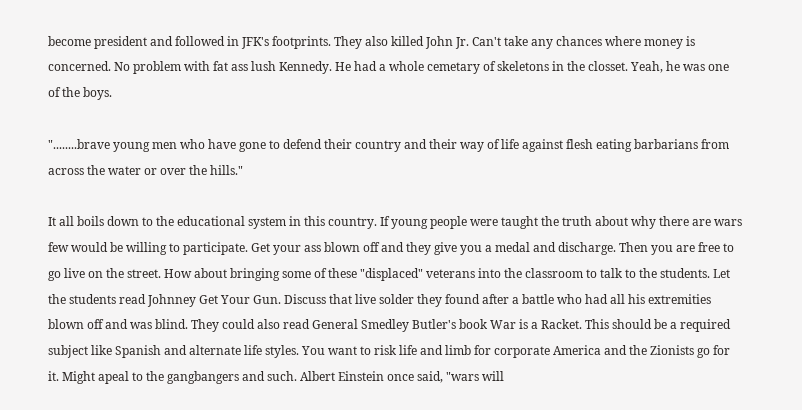become president and followed in JFK's footprints. They also killed John Jr. Can't take any chances where money is concerned. No problem with fat ass lush Kennedy. He had a whole cemetary of skeletons in the closset. Yeah, he was one of the boys.

"........brave young men who have gone to defend their country and their way of life against flesh eating barbarians from across the water or over the hills."

It all boils down to the educational system in this country. If young people were taught the truth about why there are wars few would be willing to participate. Get your ass blown off and they give you a medal and discharge. Then you are free to go live on the street. How about bringing some of these "displaced" veterans into the classroom to talk to the students. Let the students read Johnney Get Your Gun. Discuss that live solder they found after a battle who had all his extremities blown off and was blind. They could also read General Smedley Butler's book War is a Racket. This should be a required subject like Spanish and alternate life styles. You want to risk life and limb for corporate America and the Zionists go for it. Might apeal to the gangbangers and such. Albert Einstein once said, "wars will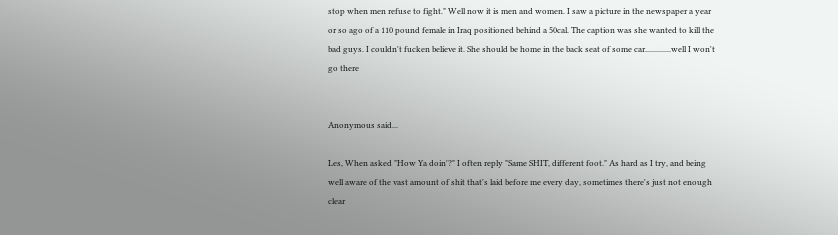stop when men refuse to fight." Well now it is men and women. I saw a picture in the newspaper a year or so ago of a 110 pound female in Iraq positioned behind a 50cal. The caption was she wanted to kill the bad guys. I couldn't fucken believe it. She should be home in the back seat of some car.............well I won't go there


Anonymous said...

Les, When asked "How Ya doin'?" I often reply "Same SHIT, different foot." As hard as I try, and being well aware of the vast amount of shit that's laid before me every day, sometimes there's just not enough clear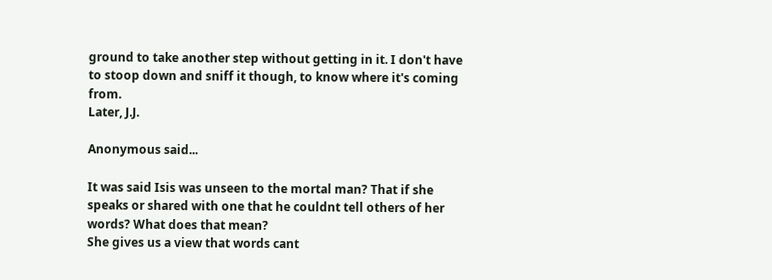ground to take another step without getting in it. I don't have to stoop down and sniff it though, to know where it's coming from.
Later, J.J.

Anonymous said...

It was said Isis was unseen to the mortal man? That if she speaks or shared with one that he couldnt tell others of her words? What does that mean?
She gives us a view that words cant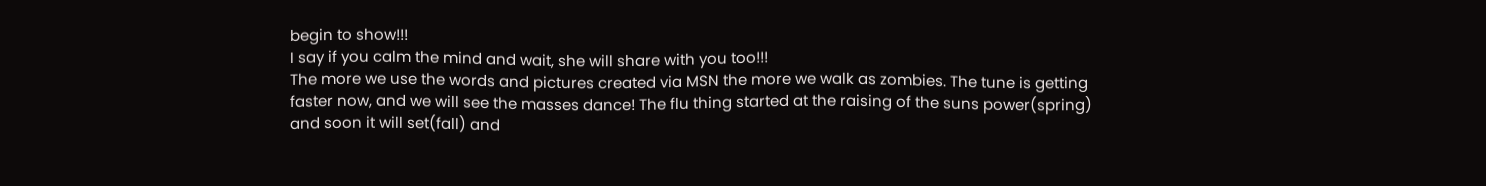begin to show!!!
I say if you calm the mind and wait, she will share with you too!!!
The more we use the words and pictures created via MSN the more we walk as zombies. The tune is getting faster now, and we will see the masses dance! The flu thing started at the raising of the suns power(spring) and soon it will set(fall) and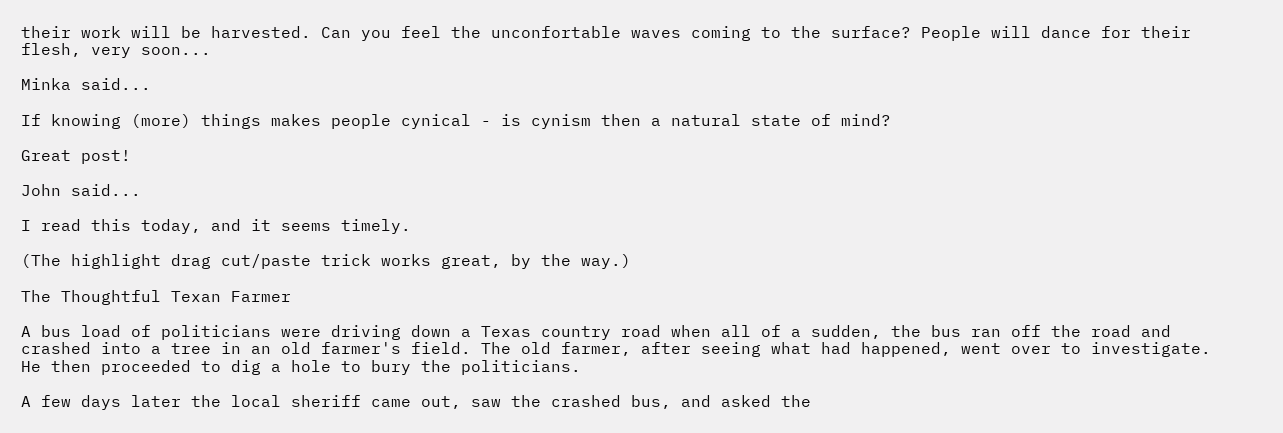their work will be harvested. Can you feel the unconfortable waves coming to the surface? People will dance for their flesh, very soon...

Minka said...

If knowing (more) things makes people cynical - is cynism then a natural state of mind?

Great post!

John said...

I read this today, and it seems timely.

(The highlight drag cut/paste trick works great, by the way.)

The Thoughtful Texan Farmer

A bus load of politicians were driving down a Texas country road when all of a sudden, the bus ran off the road and crashed into a tree in an old farmer's field. The old farmer, after seeing what had happened, went over to investigate. He then proceeded to dig a hole to bury the politicians.

A few days later the local sheriff came out, saw the crashed bus, and asked the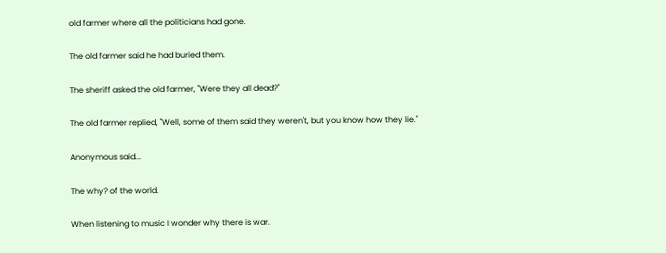old farmer where all the politicians had gone.

The old farmer said he had buried them.

The sheriff asked the old farmer, "Were they all dead?"

The old farmer replied, "Well, some of them said they weren't, but you know how they lie."

Anonymous said...

The why? of the world.

When listening to music I wonder why there is war.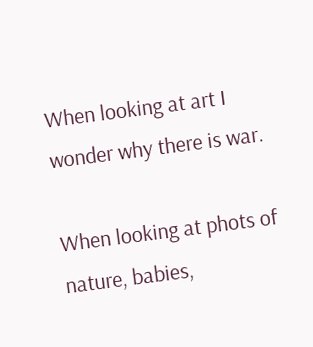When looking at art I wonder why there is war.

When looking at phots of nature, babies,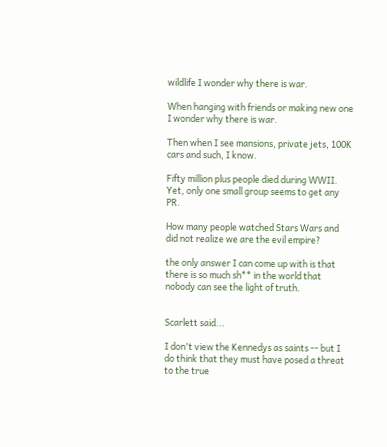wildlife I wonder why there is war.

When hanging with friends or making new one I wonder why there is war.

Then when I see mansions, private jets, 100K cars and such, I know.

Fifty million plus people died during WWII. Yet, only one small group seems to get any PR.

How many people watched Stars Wars and did not realize we are the evil empire?

the only answer I can come up with is that there is so much sh** in the world that nobody can see the light of truth.


Scarlett said...

I don't view the Kennedys as saints -- but I do think that they must have posed a threat to the true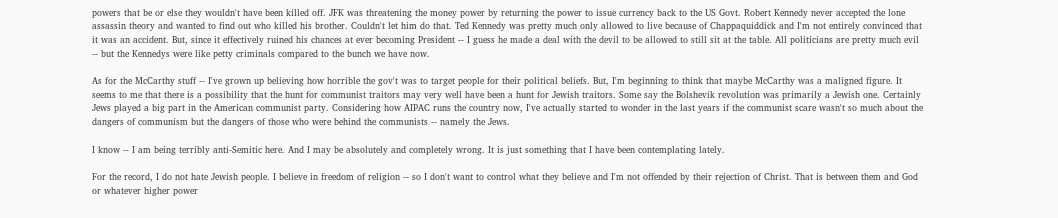powers that be or else they wouldn't have been killed off. JFK was threatening the money power by returning the power to issue currency back to the US Govt. Robert Kennedy never accepted the lone assassin theory and wanted to find out who killed his brother. Couldn't let him do that. Ted Kennedy was pretty much only allowed to live because of Chappaquiddick and I'm not entirely convinced that it was an accident. But, since it effectively ruined his chances at ever becoming President -- I guess he made a deal with the devil to be allowed to still sit at the table. All politicians are pretty much evil -- but the Kennedys were like petty criminals compared to the bunch we have now.

As for the McCarthy stuff -- I've grown up believing how horrible the gov't was to target people for their political beliefs. But, I'm beginning to think that maybe McCarthy was a maligned figure. It seems to me that there is a possibility that the hunt for communist traitors may very well have been a hunt for Jewish traitors. Some say the Bolshevik revolution was primarily a Jewish one. Certainly Jews played a big part in the American communist party. Considering how AIPAC runs the country now, I've actually started to wonder in the last years if the communist scare wasn't so much about the dangers of communism but the dangers of those who were behind the communists -- namely the Jews.

I know -- I am being terribly anti-Semitic here. And I may be absolutely and completely wrong. It is just something that I have been contemplating lately.

For the record, I do not hate Jewish people. I believe in freedom of religion -- so I don't want to control what they believe and I'm not offended by their rejection of Christ. That is between them and God or whatever higher power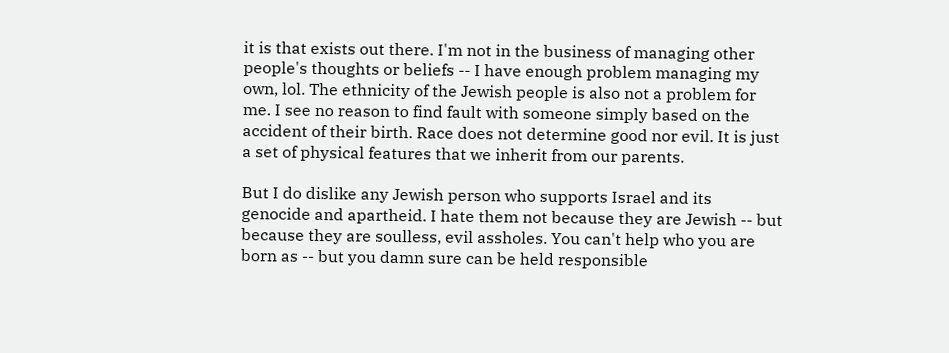it is that exists out there. I'm not in the business of managing other people's thoughts or beliefs -- I have enough problem managing my own, lol. The ethnicity of the Jewish people is also not a problem for me. I see no reason to find fault with someone simply based on the accident of their birth. Race does not determine good nor evil. It is just a set of physical features that we inherit from our parents.

But I do dislike any Jewish person who supports Israel and its genocide and apartheid. I hate them not because they are Jewish -- but because they are soulless, evil assholes. You can't help who you are born as -- but you damn sure can be held responsible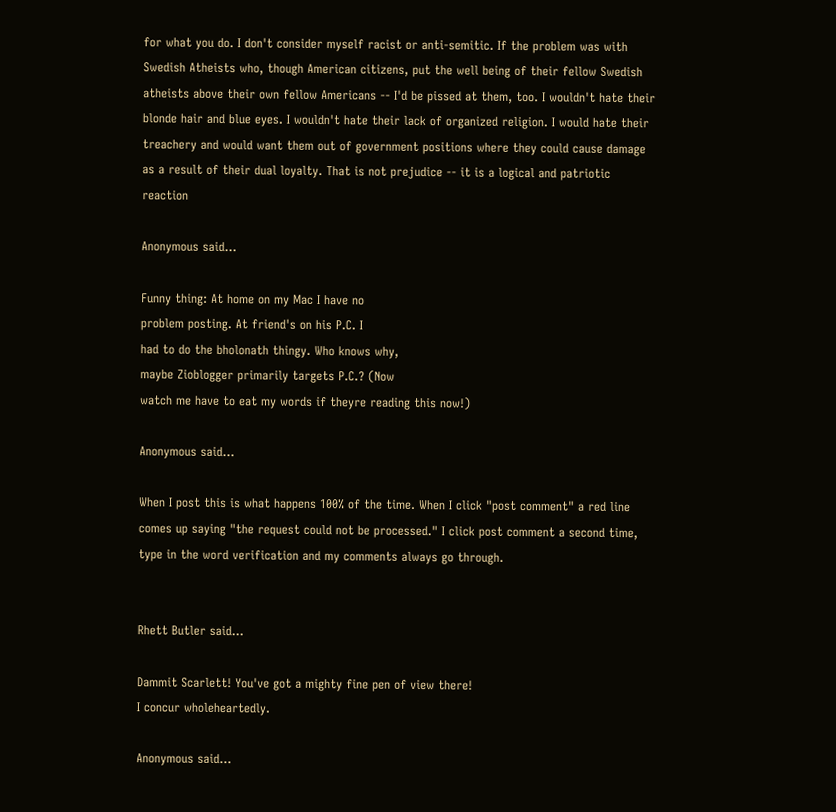for what you do. I don't consider myself racist or anti-semitic. If the problem was with Swedish Atheists who, though American citizens, put the well being of their fellow Swedish atheists above their own fellow Americans -- I'd be pissed at them, too. I wouldn't hate their blonde hair and blue eyes. I wouldn't hate their lack of organized religion. I would hate their treachery and would want them out of government positions where they could cause damage as a result of their dual loyalty. That is not prejudice -- it is a logical and patriotic reaction

Anonymous said...

Funny thing: At home on my Mac I have no
problem posting. At friend's on his P.C. I
had to do the bholonath thingy. Who knows why,
maybe Zioblogger primarily targets P.C.? (Now
watch me have to eat my words if theyre reading this now!)

Anonymous said...

When I post this is what happens 100% of the time. When I click "post comment" a red line comes up saying "the request could not be processed." I click post comment a second time, type in the word verification and my comments always go through.


Rhett Butler said...

Dammit Scarlett! You've got a mighty fine pen of view there!
I concur wholeheartedly.

Anonymous said...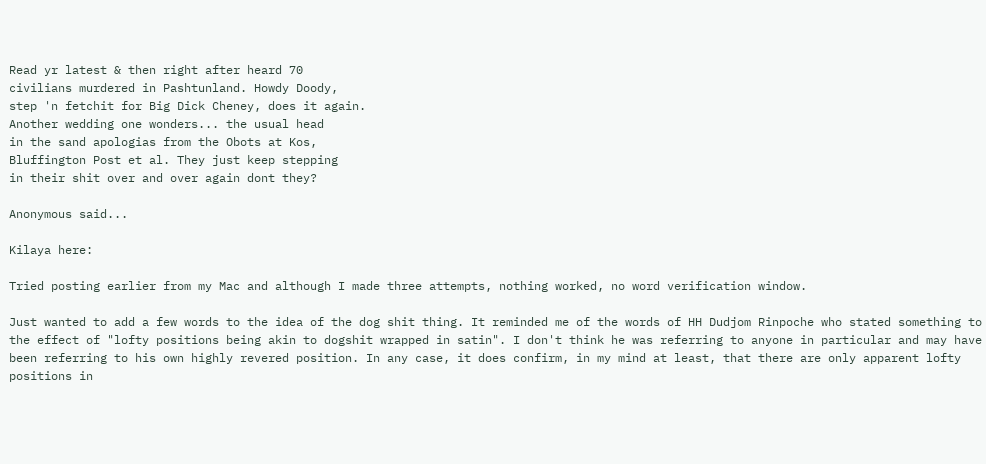Read yr latest & then right after heard 70
civilians murdered in Pashtunland. Howdy Doody,
step 'n fetchit for Big Dick Cheney, does it again.
Another wedding one wonders... the usual head
in the sand apologias from the Obots at Kos,
Bluffington Post et al. They just keep stepping
in their shit over and over again dont they?

Anonymous said...

Kilaya here:

Tried posting earlier from my Mac and although I made three attempts, nothing worked, no word verification window.

Just wanted to add a few words to the idea of the dog shit thing. It reminded me of the words of HH Dudjom Rinpoche who stated something to the effect of "lofty positions being akin to dogshit wrapped in satin". I don't think he was referring to anyone in particular and may have been referring to his own highly revered position. In any case, it does confirm, in my mind at least, that there are only apparent lofty positions in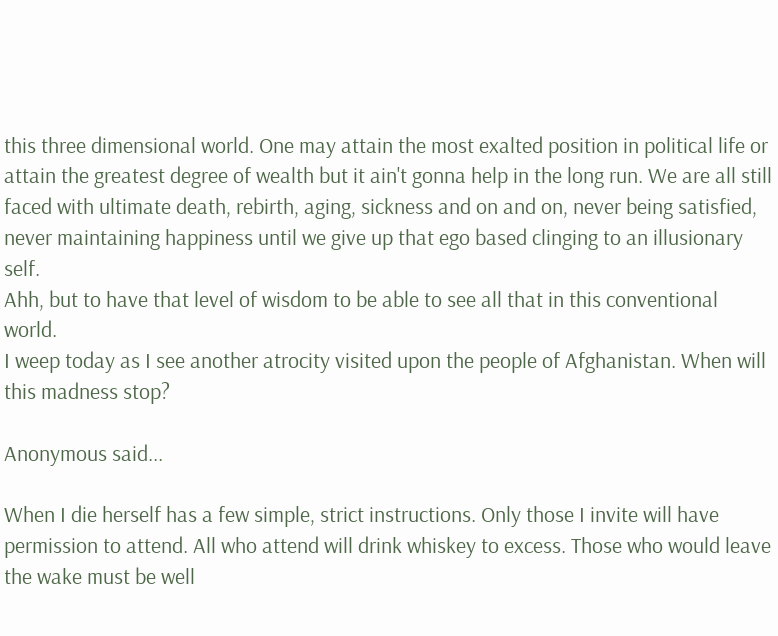this three dimensional world. One may attain the most exalted position in political life or attain the greatest degree of wealth but it ain't gonna help in the long run. We are all still faced with ultimate death, rebirth, aging, sickness and on and on, never being satisfied, never maintaining happiness until we give up that ego based clinging to an illusionary self.
Ahh, but to have that level of wisdom to be able to see all that in this conventional world.
I weep today as I see another atrocity visited upon the people of Afghanistan. When will this madness stop?

Anonymous said...

When I die herself has a few simple, strict instructions. Only those I invite will have permission to attend. All who attend will drink whiskey to excess. Those who would leave the wake must be well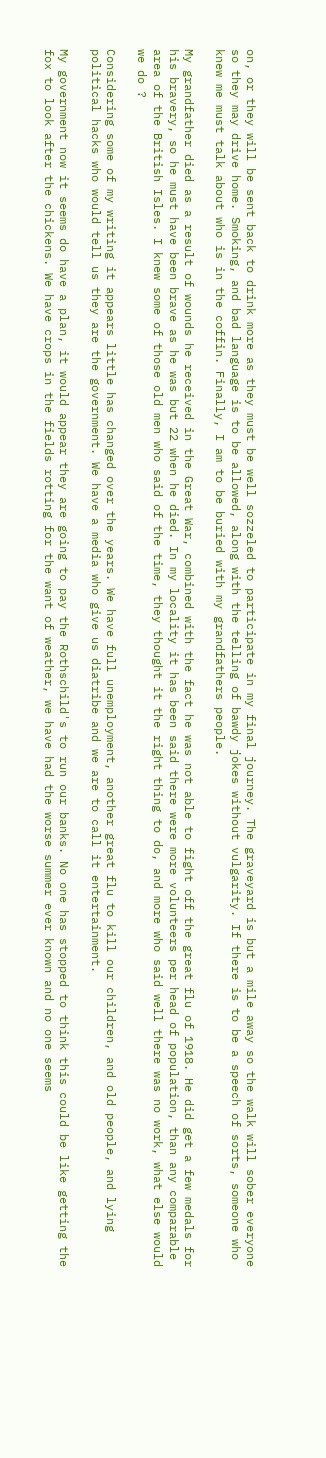on, or they will be sent back to drink more as they must be well sozzeled to participate in my final journey. The graveyard is but a mile away so the walk will sober everyone so they may drive home. Smoking, and bad language is to be allowed, along with the telling of bawdy jokes without vulgarity. If there is to be a speech of sorts, someone who knew me must talk about who is in the coffin. Finally, I am to be buried with my grandfathers people.

My grandfather died as a result of wounds he received in the Great War, combined with the fact he was not able to fight off the great flu of 1918. He did get a few medals for his bravery, so he must have been brave as he was but 22 when he died. In my locality it has been said there were more volunteers per head of population, than any comparable area of the British Isles. I knew some of those old men who said of the time, they thought it the right thing to do, and more who said well there was no work, what else would we do ?

Considering some of my writing it appears little has changed over the years. We have full unemployment, another great flu to kill our children, and old people, and lying political hacks who would tell us they are the government. We have a media who give us diatribe and we are to call it entertainment.

My government now it seems do have a plan, it would appear they are going to pay the Rothschild's to run our banks. No one has stopped to think this could be like getting the fox to look after the chickens. We have crops in the fields rotting for the want of weather, we have had the worse summer ever known and no one seems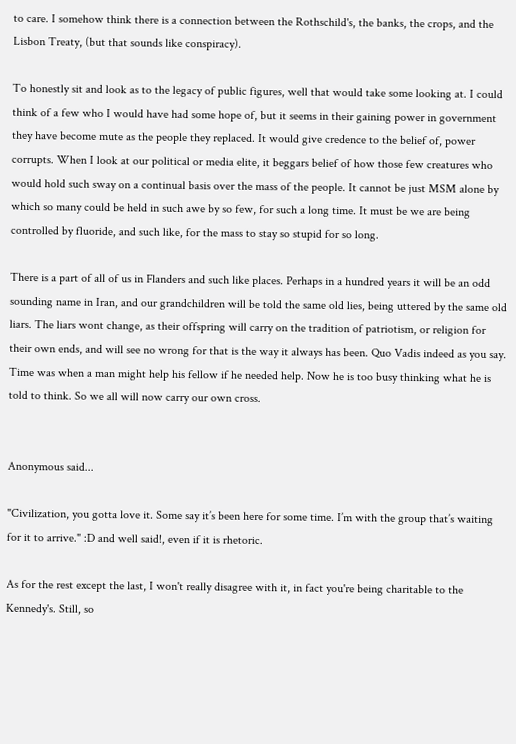to care. I somehow think there is a connection between the Rothschild's, the banks, the crops, and the Lisbon Treaty, (but that sounds like conspiracy).

To honestly sit and look as to the legacy of public figures, well that would take some looking at. I could think of a few who I would have had some hope of, but it seems in their gaining power in government they have become mute as the people they replaced. It would give credence to the belief of, power corrupts. When I look at our political or media elite, it beggars belief of how those few creatures who would hold such sway on a continual basis over the mass of the people. It cannot be just MSM alone by which so many could be held in such awe by so few, for such a long time. It must be we are being controlled by fluoride, and such like, for the mass to stay so stupid for so long.

There is a part of all of us in Flanders and such like places. Perhaps in a hundred years it will be an odd sounding name in Iran, and our grandchildren will be told the same old lies, being uttered by the same old liars. The liars wont change, as their offspring will carry on the tradition of patriotism, or religion for their own ends, and will see no wrong for that is the way it always has been. Quo Vadis indeed as you say. Time was when a man might help his fellow if he needed help. Now he is too busy thinking what he is told to think. So we all will now carry our own cross.


Anonymous said...

"Civilization, you gotta love it. Some say it’s been here for some time. I’m with the group that’s waiting for it to arrive." :D and well said!, even if it is rhetoric.

As for the rest except the last, I won't really disagree with it, in fact you're being charitable to the Kennedy's. Still, so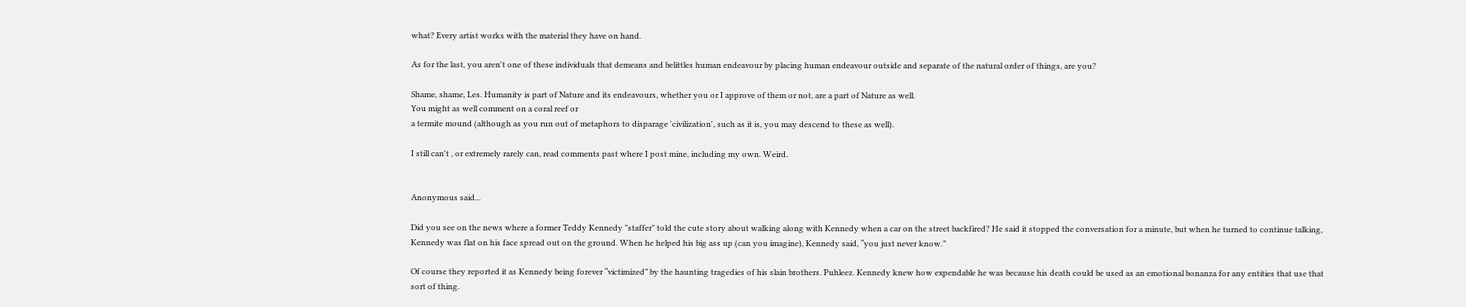what? Every artist works with the material they have on hand.

As for the last, you aren't one of these individuals that demeans and belittles human endeavour by placing human endeavour outside and separate of the natural order of things, are you?

Shame, shame, Les. Humanity is part of Nature and its endeavours, whether you or I approve of them or not, are a part of Nature as well.
You might as well comment on a coral reef or
a termite mound (although as you run out of metaphors to disparage 'civilization', such as it is, you may descend to these as well).

I still can't , or extremely rarely can, read comments past where I post mine, including my own. Weird.


Anonymous said...

Did you see on the news where a former Teddy Kennedy "staffer" told the cute story about walking along with Kennedy when a car on the street backfired? He said it stopped the conversation for a minute, but when he turned to continue talking, Kennedy was flat on his face spread out on the ground. When he helped his big ass up (can you imagine), Kennedy said, “you just never know.”

Of course they reported it as Kennedy being forever “victimized” by the haunting tragedies of his slain brothers. Puhleez. Kennedy knew how expendable he was because his death could be used as an emotional bonanza for any entities that use that sort of thing.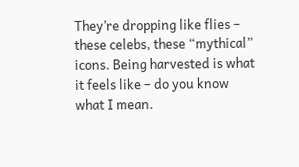They’re dropping like flies – these celebs, these “mythical” icons. Being harvested is what it feels like – do you know what I mean.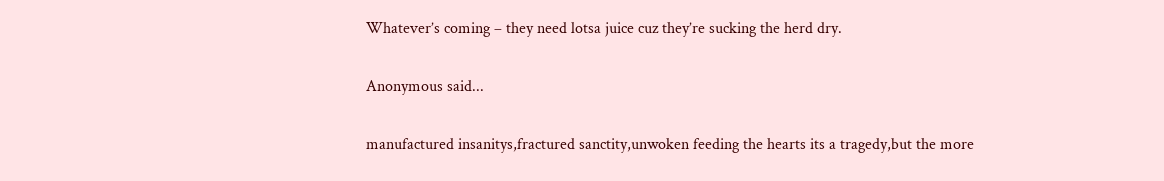Whatever’s coming – they need lotsa juice cuz they’re sucking the herd dry.

Anonymous said...

manufactured insanitys,fractured sanctity,unwoken feeding the hearts its a tragedy,but the more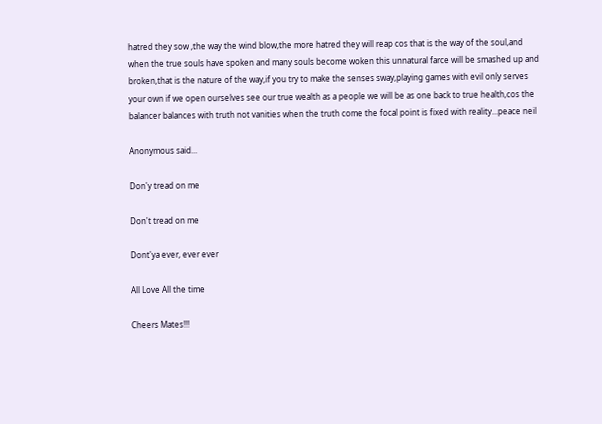hatred they sow ,the way the wind blow,the more hatred they will reap cos that is the way of the soul,and when the true souls have spoken and many souls become woken this unnatural farce will be smashed up and broken,that is the nature of the way,if you try to make the senses sway,playing games with evil only serves your own if we open ourselves see our true wealth as a people we will be as one back to true health,cos the balancer balances with truth not vanities when the truth come the focal point is fixed with reality...peace neil

Anonymous said...

Don'y tread on me

Don't tread on me

Dont'ya ever, ever ever

All Love All the time

Cheers Mates!!!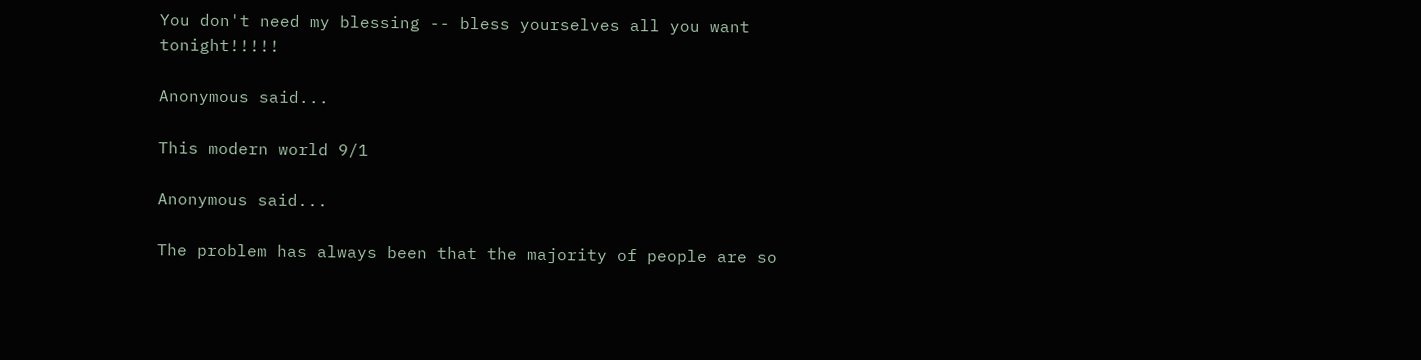You don't need my blessing -- bless yourselves all you want tonight!!!!!

Anonymous said...

This modern world 9/1

Anonymous said...

The problem has always been that the majority of people are so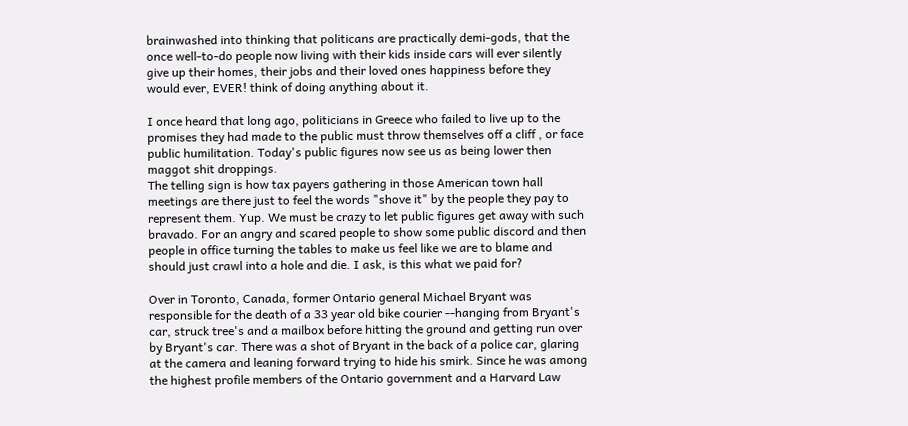brainwashed into thinking that politicans are practically demi-gods, that the once well-to-do people now living with their kids inside cars will ever silently give up their homes, their jobs and their loved ones happiness before they would ever, EVER! think of doing anything about it.

I once heard that long ago, politicians in Greece who failed to live up to the promises they had made to the public must throw themselves off a cliff , or face public humilitation. Today's public figures now see us as being lower then maggot shit droppings.
The telling sign is how tax payers gathering in those American town hall meetings are there just to feel the words "shove it" by the people they pay to represent them. Yup. We must be crazy to let public figures get away with such bravado. For an angry and scared people to show some public discord and then people in office turning the tables to make us feel like we are to blame and should just crawl into a hole and die. I ask, is this what we paid for?

Over in Toronto, Canada, former Ontario general Michael Bryant was responsible for the death of a 33 year old bike courier --hanging from Bryant's car, struck tree's and a mailbox before hitting the ground and getting run over by Bryant's car. There was a shot of Bryant in the back of a police car, glaring at the camera and leaning forward trying to hide his smirk. Since he was among the highest profile members of the Ontario government and a Harvard Law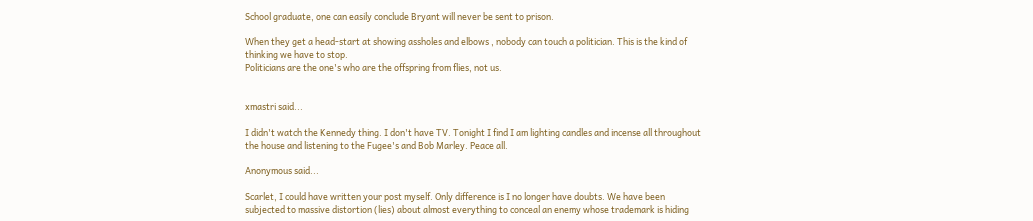School graduate, one can easily conclude Bryant will never be sent to prison.

When they get a head-start at showing assholes and elbows , nobody can touch a politician. This is the kind of thinking we have to stop.
Politicians are the one's who are the offspring from flies, not us.


xmastri said...

I didn't watch the Kennedy thing. I don't have TV. Tonight I find I am lighting candles and incense all throughout the house and listening to the Fugee's and Bob Marley. Peace all.

Anonymous said...

Scarlet, I could have written your post myself. Only difference is I no longer have doubts. We have been subjected to massive distortion (lies) about almost everything to conceal an enemy whose trademark is hiding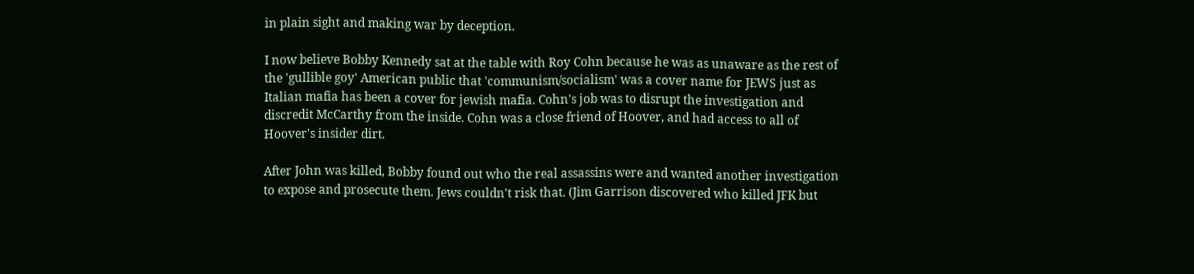in plain sight and making war by deception.

I now believe Bobby Kennedy sat at the table with Roy Cohn because he was as unaware as the rest of the 'gullible goy' American public that 'communism/socialism' was a cover name for JEWS just as Italian mafia has been a cover for jewish mafia. Cohn's job was to disrupt the investigation and discredit McCarthy from the inside. Cohn was a close friend of Hoover, and had access to all of Hoover's insider dirt.

After John was killed, Bobby found out who the real assassins were and wanted another investigation to expose and prosecute them. Jews couldn't risk that. (Jim Garrison discovered who killed JFK but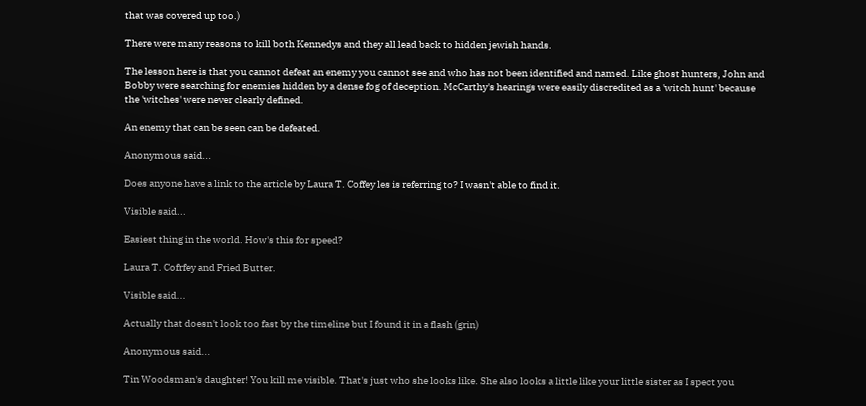that was covered up too.)

There were many reasons to kill both Kennedys and they all lead back to hidden jewish hands.

The lesson here is that you cannot defeat an enemy you cannot see and who has not been identified and named. Like ghost hunters, John and Bobby were searching for enemies hidden by a dense fog of deception. McCarthy's hearings were easily discredited as a 'witch hunt' because the 'witches' were never clearly defined.

An enemy that can be seen can be defeated.

Anonymous said...

Does anyone have a link to the article by Laura T. Coffey les is referring to? I wasn't able to find it.

Visible said...

Easiest thing in the world. How's this for speed?

Laura T. Cofrfey and Fried Butter.

Visible said...

Actually that doesn't look too fast by the timeline but I found it in a flash (grin)

Anonymous said...

Tin Woodsman's daughter! You kill me visible. That's just who she looks like. She also looks a little like your little sister as I spect you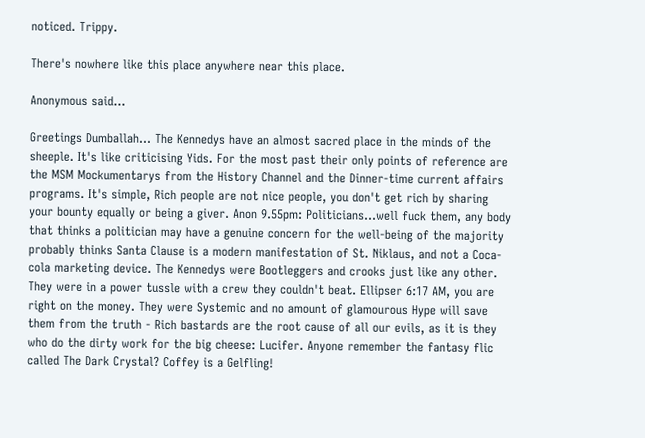noticed. Trippy.

There's nowhere like this place anywhere near this place.

Anonymous said...

Greetings Dumballah... The Kennedys have an almost sacred place in the minds of the sheeple. It's like criticising Yids. For the most past their only points of reference are the MSM Mockumentarys from the History Channel and the Dinner-time current affairs programs. It's simple, Rich people are not nice people, you don't get rich by sharing your bounty equally or being a giver. Anon 9.55pm: Politicians...well fuck them, any body that thinks a politician may have a genuine concern for the well-being of the majority probably thinks Santa Clause is a modern manifestation of St. Niklaus, and not a Coca-cola marketing device. The Kennedys were Bootleggers and crooks just like any other. They were in a power tussle with a crew they couldn't beat. Ellipser 6:17 AM, you are right on the money. They were Systemic and no amount of glamourous Hype will save them from the truth - Rich bastards are the root cause of all our evils, as it is they who do the dirty work for the big cheese: Lucifer. Anyone remember the fantasy flic called The Dark Crystal? Coffey is a Gelfling!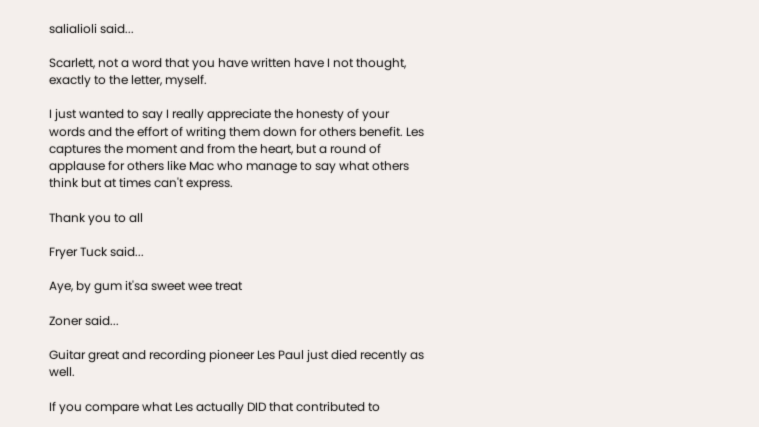salialioli said...

Scarlett, not a word that you have written have I not thought, exactly to the letter, myself.

I just wanted to say I really appreciate the honesty of your words and the effort of writing them down for others benefit. Les captures the moment and from the heart, but a round of applause for others like Mac who manage to say what others think but at times can't express.

Thank you to all

Fryer Tuck said...

Aye, by gum it'sa sweet wee treat

Zoner said...

Guitar great and recording pioneer Les Paul just died recently as well.

If you compare what Les actually DID that contributed to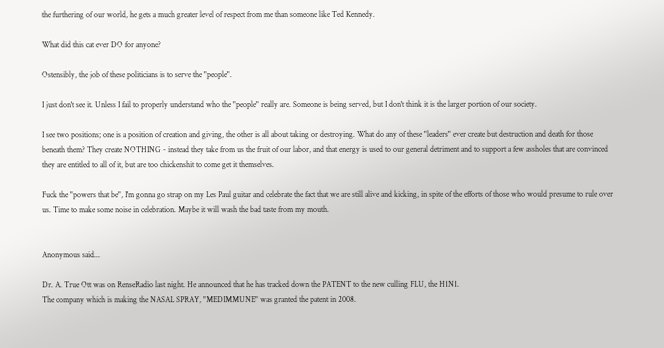the furthering of our world, he gets a much greater level of respect from me than someone like Ted Kennedy.

What did this cat ever DO for anyone?

Ostensibly, the job of these politicians is to serve the "people".

I just don't see it. Unless I fail to properly understand who the "people" really are. Someone is being served, but I don't think it is the larger portion of our society.

I see two positions; one is a position of creation and giving, the other is all about taking or destroying. What do any of these "leaders" ever create but destruction and death for those beneath them? They create NOTHING - instead they take from us the fruit of our labor, and that energy is used to our general detriment and to support a few assholes that are convinced they are entitled to all of it, but are too chickenshit to come get it themselves.

Fuck the "powers that be", I'm gonna go strap on my Les Paul guitar and celebrate the fact that we are still alive and kicking, in spite of the efforts of those who would presume to rule over us. Time to make some noise in celebration. Maybe it will wash the bad taste from my mouth.


Anonymous said...

Dr. A. True Ott was on RenseRadio last night. He announced that he has tracked down the PATENT to the new culling FLU, the H1N1.
The company which is making the NASAL SPRAY, "MEDIMMUNE" was granted the patent in 2008.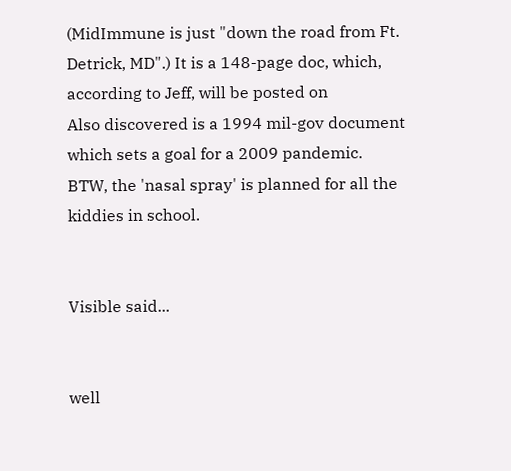(MidImmune is just "down the road from Ft. Detrick, MD".) It is a 148-page doc, which, according to Jeff, will be posted on
Also discovered is a 1994 mil-gov document which sets a goal for a 2009 pandemic.
BTW, the 'nasal spray' is planned for all the kiddies in school.


Visible said...


well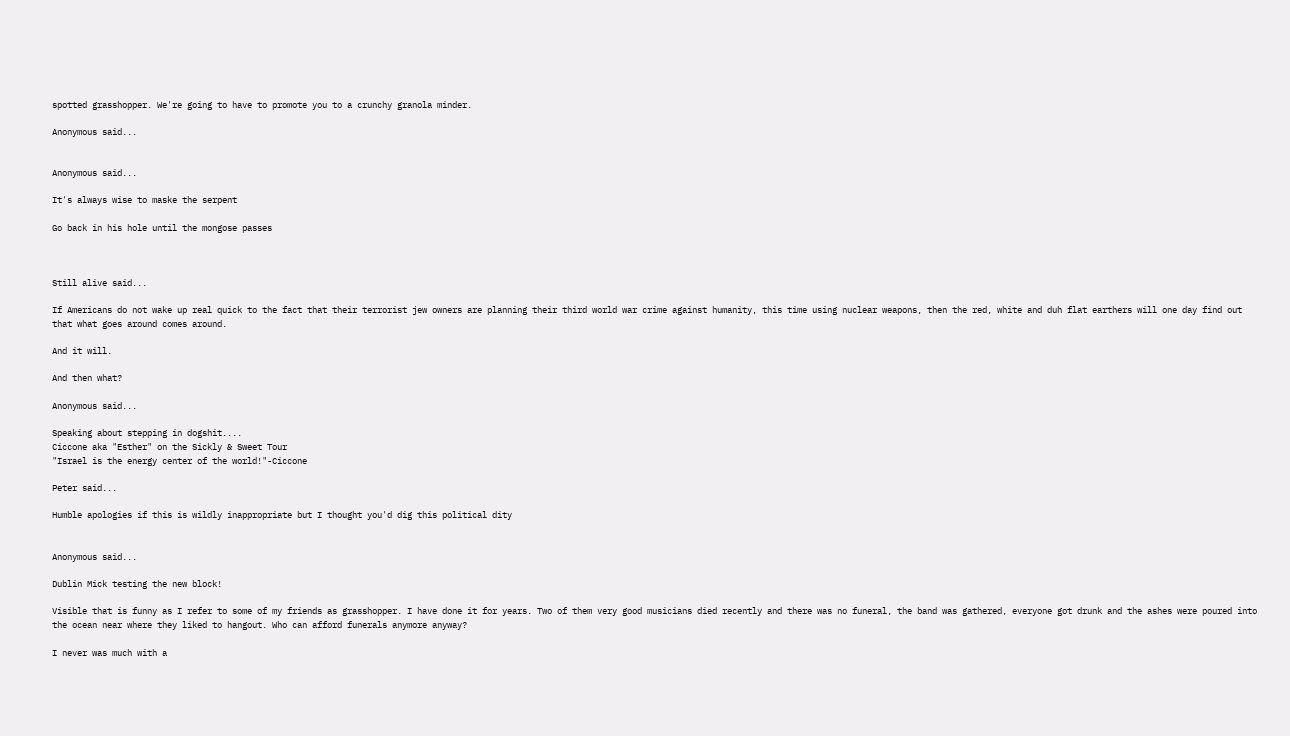spotted grasshopper. We're going to have to promote you to a crunchy granola minder.

Anonymous said...


Anonymous said...

It's always wise to maske the serpent

Go back in his hole until the mongose passes



Still alive said...

If Americans do not wake up real quick to the fact that their terrorist jew owners are planning their third world war crime against humanity, this time using nuclear weapons, then the red, white and duh flat earthers will one day find out that what goes around comes around.

And it will.

And then what?

Anonymous said...

Speaking about stepping in dogshit....
Ciccone aka "Esther" on the Sickly & Sweet Tour
"Israel is the energy center of the world!"-Ciccone

Peter said...

Humble apologies if this is wildly inappropriate but I thought you'd dig this political dity


Anonymous said...

Dublin Mick testing the new block!

Visible that is funny as I refer to some of my friends as grasshopper. I have done it for years. Two of them very good musicians died recently and there was no funeral, the band was gathered, everyone got drunk and the ashes were poured into the ocean near where they liked to hangout. Who can afford funerals anymore anyway?

I never was much with a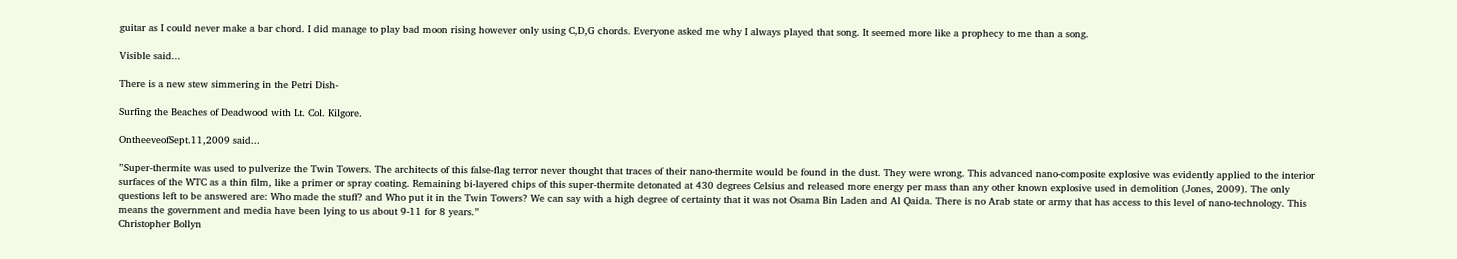guitar as I could never make a bar chord. I did manage to play bad moon rising however only using C,D,G chords. Everyone asked me why I always played that song. It seemed more like a prophecy to me than a song.

Visible said...

There is a new stew simmering in the Petri Dish-

Surfing the Beaches of Deadwood with Lt. Col. Kilgore.

OntheeveofSept.11,2009 said...

”Super-thermite was used to pulverize the Twin Towers. The architects of this false-flag terror never thought that traces of their nano-thermite would be found in the dust. They were wrong. This advanced nano-composite explosive was evidently applied to the interior surfaces of the WTC as a thin film, like a primer or spray coating. Remaining bi-layered chips of this super-thermite detonated at 430 degrees Celsius and released more energy per mass than any other known explosive used in demolition (Jones, 2009). The only questions left to be answered are: Who made the stuff? and Who put it in the Twin Towers? We can say with a high degree of certainty that it was not Osama Bin Laden and Al Qaida. There is no Arab state or army that has access to this level of nano-technology. This means the government and media have been lying to us about 9-11 for 8 years.”
Christopher Bollyn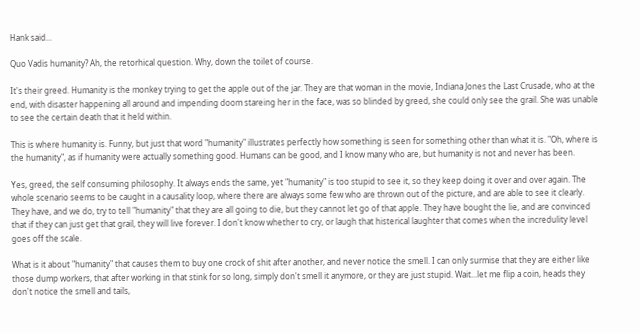Hank said...

Quo Vadis humanity? Ah, the retorhical question. Why, down the toilet of course.

It's their greed. Humanity is the monkey trying to get the apple out of the jar. They are that woman in the movie, Indiana Jones the Last Crusade, who at the end, with disaster happening all around and impending doom stareing her in the face, was so blinded by greed, she could only see the grail. She was unable to see the certain death that it held within.

This is where humanity is. Funny, but just that word "humanity" illustrates perfectly how something is seen for something other than what it is. "Oh, where is the humanity", as if humanity were actually something good. Humans can be good, and I know many who are, but humanity is not and never has been.

Yes, greed, the self consuming philosophy. It always ends the same, yet "humanity" is too stupid to see it, so they keep doing it over and over again. The whole scenario seems to be caught in a causality loop, where there are always some few who are thrown out of the picture, and are able to see it clearly. They have, and we do, try to tell "humanity" that they are all going to die, but they cannot let go of that apple. They have bought the lie, and are convinced that if they can just get that grail, they will live forever. I don't know whether to cry, or laugh that histerical laughter that comes when the incredulity level goes off the scale.

What is it about "humanity" that causes them to buy one crock of shit after another, and never notice the smell. I can only surmise that they are either like those dump workers, that after working in that stink for so long, simply don't smell it anymore, or they are just stupid. Wait...let me flip a coin, heads they don't notice the smell and tails,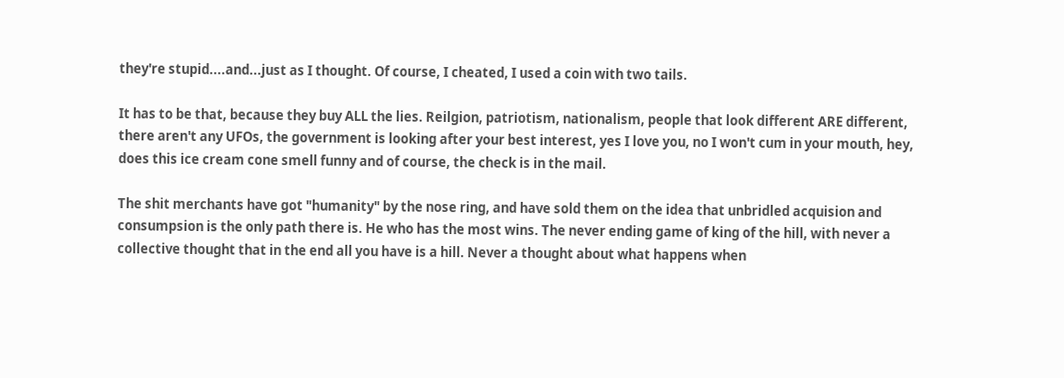they're stupid....and...just as I thought. Of course, I cheated, I used a coin with two tails.

It has to be that, because they buy ALL the lies. Reilgion, patriotism, nationalism, people that look different ARE different, there aren't any UFOs, the government is looking after your best interest, yes I love you, no I won't cum in your mouth, hey, does this ice cream cone smell funny and of course, the check is in the mail.

The shit merchants have got "humanity" by the nose ring, and have sold them on the idea that unbridled acquision and consumpsion is the only path there is. He who has the most wins. The never ending game of king of the hill, with never a collective thought that in the end all you have is a hill. Never a thought about what happens when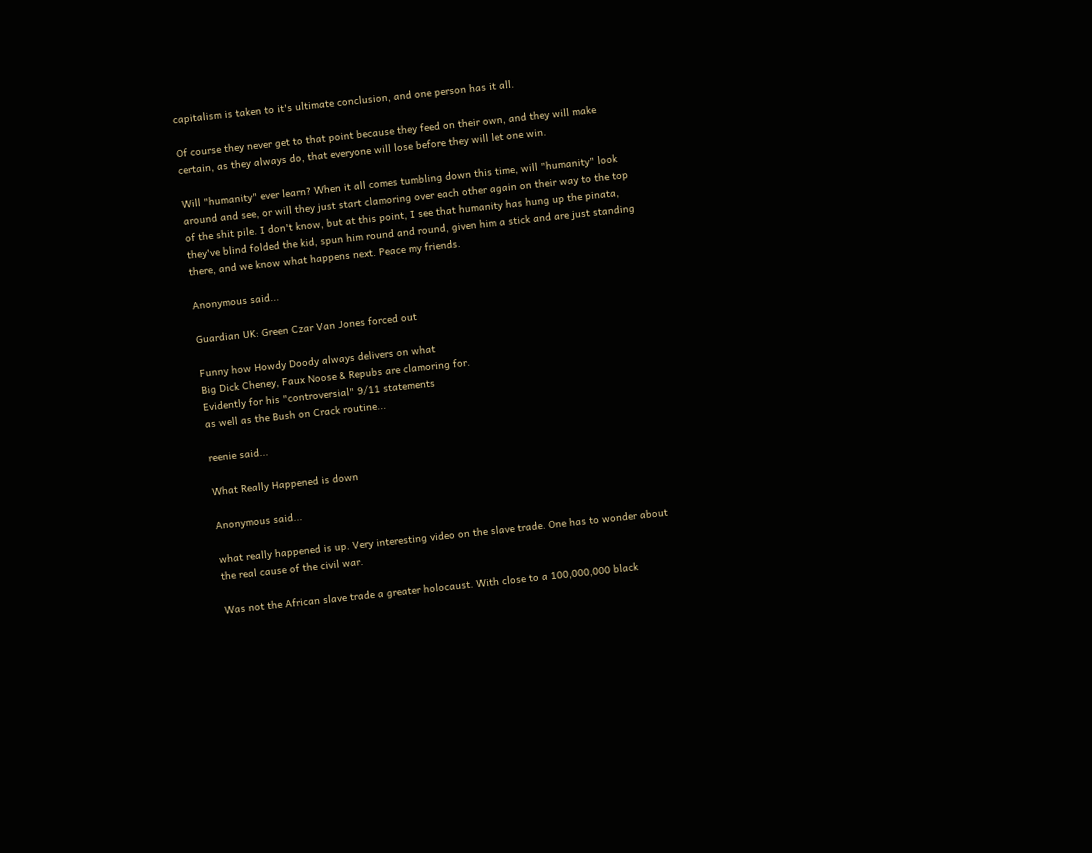capitalism is taken to it's ultimate conclusion, and one person has it all.

Of course they never get to that point because they feed on their own, and they will make certain, as they always do, that everyone will lose before they will let one win.

Will "humanity" ever learn? When it all comes tumbling down this time, will "humanity" look around and see, or will they just start clamoring over each other again on their way to the top of the shit pile. I don't know, but at this point, I see that humanity has hung up the pinata, they've blind folded the kid, spun him round and round, given him a stick and are just standing there, and we know what happens next. Peace my friends.

Anonymous said...

Guardian UK: Green Czar Van Jones forced out

Funny how Howdy Doody always delivers on what
Big Dick Cheney, Faux Noose & Repubs are clamoring for.
Evidently for his "controversial" 9/11 statements
as well as the Bush on Crack routine...

reenie said...

What Really Happened is down

Anonymous said...

what really happened is up. Very interesting video on the slave trade. One has to wonder about the real cause of the civil war.

Was not the African slave trade a greater holocaust. With close to a 100,000,000 black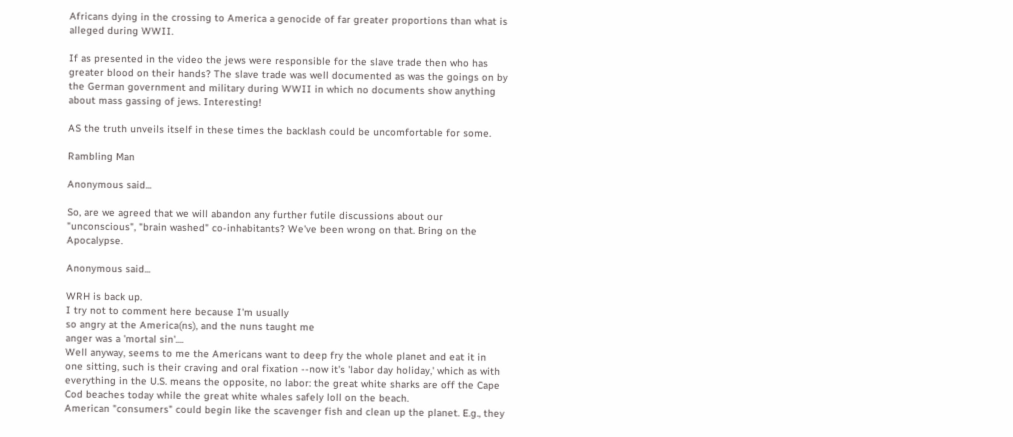Africans dying in the crossing to America a genocide of far greater proportions than what is alleged during WWII.

If as presented in the video the jews were responsible for the slave trade then who has greater blood on their hands? The slave trade was well documented as was the goings on by the German government and military during WWII in which no documents show anything about mass gassing of jews. Interesting!

AS the truth unveils itself in these times the backlash could be uncomfortable for some.

Rambling Man

Anonymous said...

So, are we agreed that we will abandon any further futile discussions about our "unconscious", "brain washed" co-inhabitants? We've been wrong on that. Bring on the Apocalypse.

Anonymous said...

WRH is back up.
I try not to comment here because I'm usually
so angry at the America(ns), and the nuns taught me
anger was a 'mortal sin'....
Well anyway, seems to me the Americans want to deep fry the whole planet and eat it in one sitting, such is their craving and oral fixation --now it's 'labor day holiday,' which as with everything in the U.S. means the opposite, no labor: the great white sharks are off the Cape Cod beaches today while the great white whales safely loll on the beach.
American "consumers" could begin like the scavenger fish and clean up the planet. E.g., they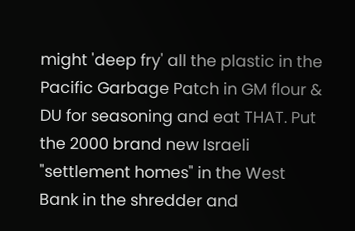might 'deep fry' all the plastic in the Pacific Garbage Patch in GM flour & DU for seasoning and eat THAT. Put the 2000 brand new Israeli "settlement homes" in the West Bank in the shredder and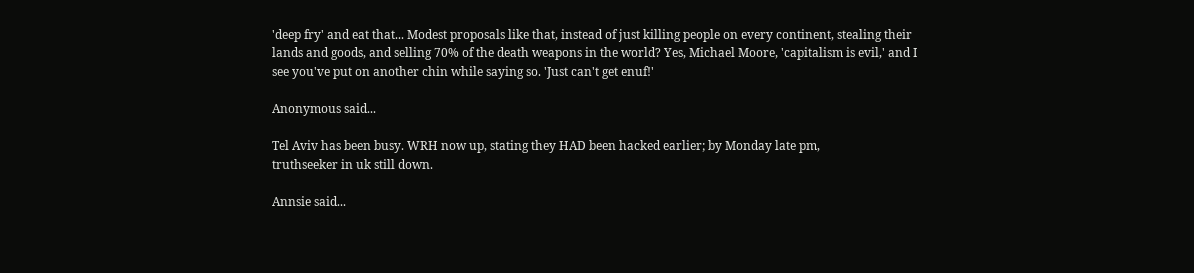'deep fry' and eat that... Modest proposals like that, instead of just killing people on every continent, stealing their lands and goods, and selling 70% of the death weapons in the world? Yes, Michael Moore, 'capitalism is evil,' and I see you've put on another chin while saying so. 'Just can't get enuf!'

Anonymous said...

Tel Aviv has been busy. WRH now up, stating they HAD been hacked earlier; by Monday late pm,
truthseeker in uk still down.

Annsie said...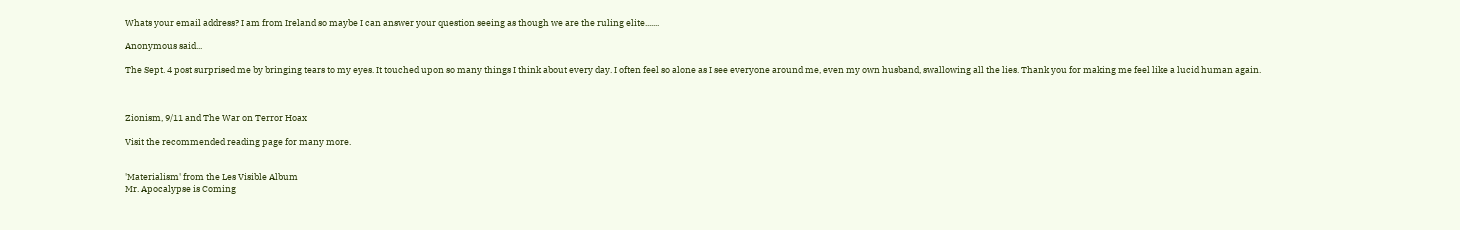Whats your email address? I am from Ireland so maybe I can answer your question seeing as though we are the ruling elite.......

Anonymous said...

The Sept. 4 post surprised me by bringing tears to my eyes. It touched upon so many things I think about every day. I often feel so alone as I see everyone around me, even my own husband, swallowing all the lies. Thank you for making me feel like a lucid human again.



Zionism, 9/11 and The War on Terror Hoax

Visit the recommended reading page for many more.


'Materialism' from the Les Visible Album
Mr. Apocalypse is Coming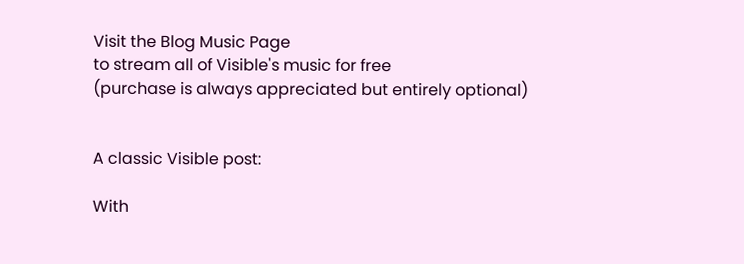Visit the Blog Music Page
to stream all of Visible's music for free
(purchase is always appreciated but entirely optional)


A classic Visible post:

With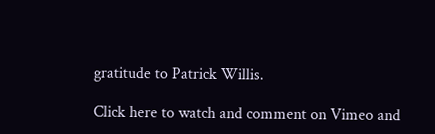gratitude to Patrick Willis.

Click here to watch and comment on Vimeo and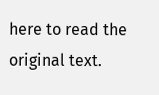here to read the original text.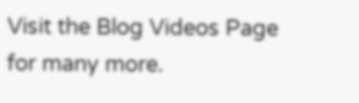Visit the Blog Videos Page for many more.